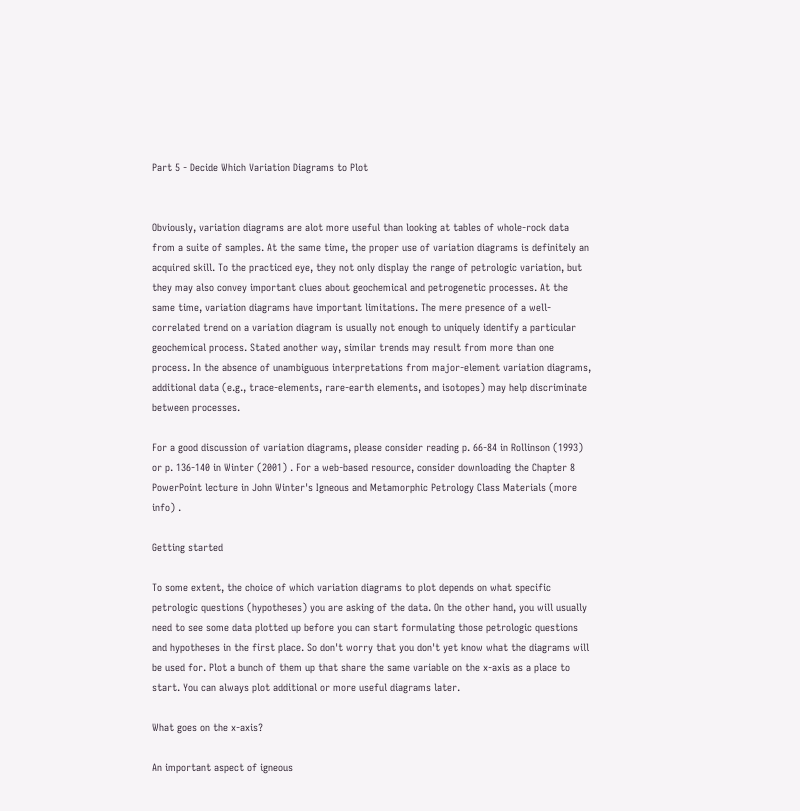Part 5 - Decide Which Variation Diagrams to Plot


Obviously, variation diagrams are alot more useful than looking at tables of whole-rock data from a suite of samples. At the same time, the proper use of variation diagrams is definitely an acquired skill. To the practiced eye, they not only display the range of petrologic variation, but they may also convey important clues about geochemical and petrogenetic processes. At the same time, variation diagrams have important limitations. The mere presence of a well-correlated trend on a variation diagram is usually not enough to uniquely identify a particular geochemical process. Stated another way, similar trends may result from more than one process. In the absence of unambiguous interpretations from major-element variation diagrams, additional data (e.g., trace-elements, rare-earth elements, and isotopes) may help discriminate between processes.

For a good discussion of variation diagrams, please consider reading p. 66-84 in Rollinson (1993) or p. 136-140 in Winter (2001) . For a web-based resource, consider downloading the Chapter 8 PowerPoint lecture in John Winter's Igneous and Metamorphic Petrology Class Materials (more info) .

Getting started

To some extent, the choice of which variation diagrams to plot depends on what specific petrologic questions (hypotheses) you are asking of the data. On the other hand, you will usually need to see some data plotted up before you can start formulating those petrologic questions and hypotheses in the first place. So don't worry that you don't yet know what the diagrams will be used for. Plot a bunch of them up that share the same variable on the x-axis as a place to start. You can always plot additional or more useful diagrams later.

What goes on the x-axis?

An important aspect of igneous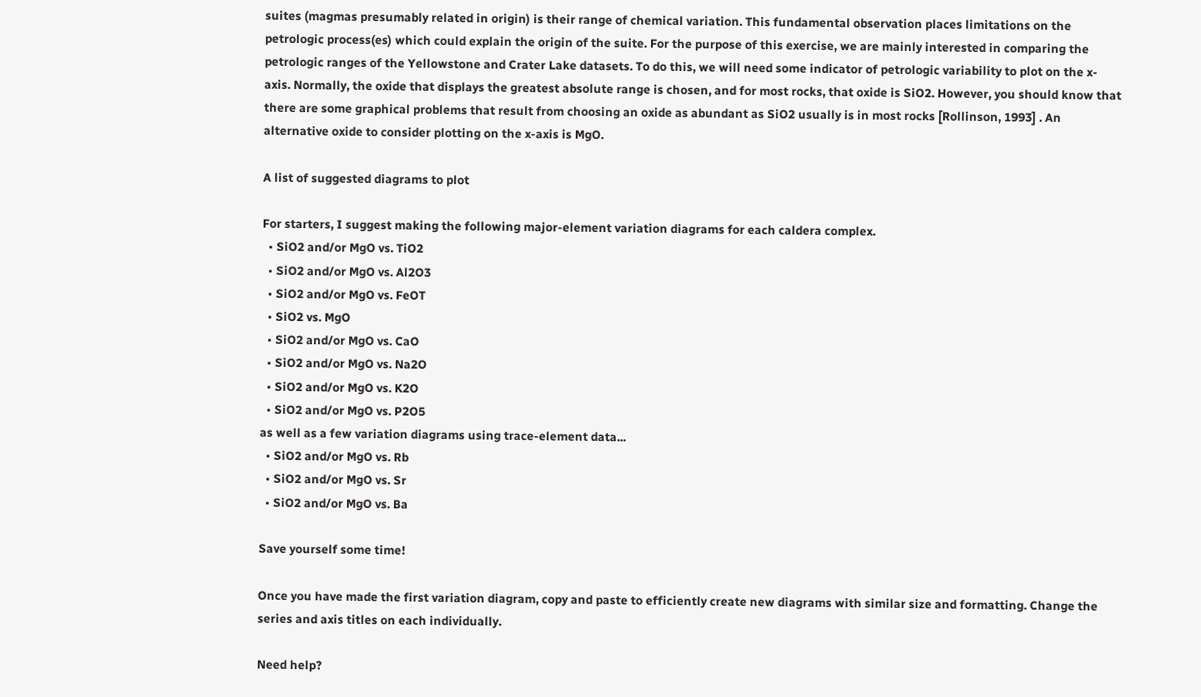suites (magmas presumably related in origin) is their range of chemical variation. This fundamental observation places limitations on the petrologic process(es) which could explain the origin of the suite. For the purpose of this exercise, we are mainly interested in comparing the petrologic ranges of the Yellowstone and Crater Lake datasets. To do this, we will need some indicator of petrologic variability to plot on the x-axis. Normally, the oxide that displays the greatest absolute range is chosen, and for most rocks, that oxide is SiO2. However, you should know that there are some graphical problems that result from choosing an oxide as abundant as SiO2 usually is in most rocks [Rollinson, 1993] . An alternative oxide to consider plotting on the x-axis is MgO.

A list of suggested diagrams to plot

For starters, I suggest making the following major-element variation diagrams for each caldera complex.
  • SiO2 and/or MgO vs. TiO2
  • SiO2 and/or MgO vs. Al2O3
  • SiO2 and/or MgO vs. FeOT
  • SiO2 vs. MgO
  • SiO2 and/or MgO vs. CaO
  • SiO2 and/or MgO vs. Na2O
  • SiO2 and/or MgO vs. K2O
  • SiO2 and/or MgO vs. P2O5
as well as a few variation diagrams using trace-element data...
  • SiO2 and/or MgO vs. Rb
  • SiO2 and/or MgO vs. Sr
  • SiO2 and/or MgO vs. Ba

Save yourself some time!

Once you have made the first variation diagram, copy and paste to efficiently create new diagrams with similar size and formatting. Change the series and axis titles on each individually.

Need help?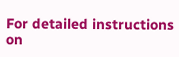For detailed instructions on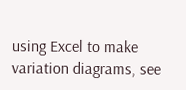using Excel to make variation diagrams, see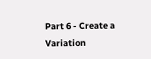Part 6 - Create a Variation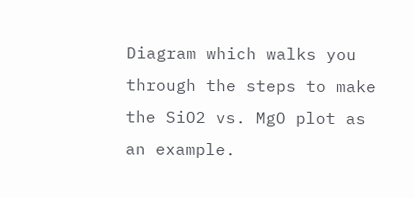Diagram which walks you through the steps to make the SiO2 vs. MgO plot as an example.